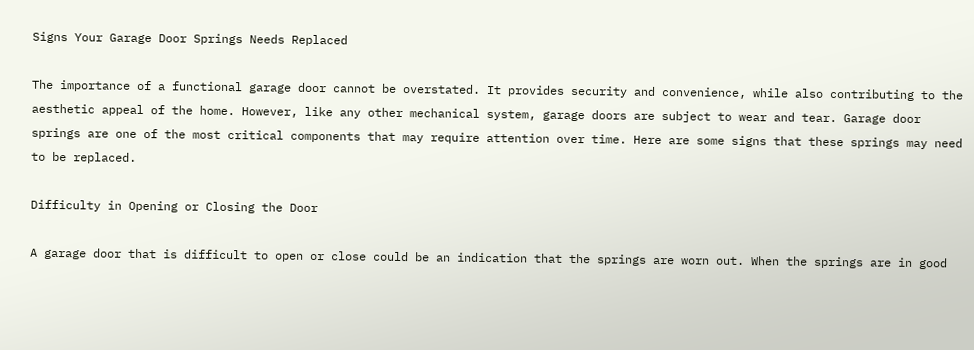Signs Your Garage Door Springs Needs Replaced

The importance of a functional garage door cannot be overstated. It provides security and convenience, while also contributing to the aesthetic appeal of the home. However, like any other mechanical system, garage doors are subject to wear and tear. Garage door springs are one of the most critical components that may require attention over time. Here are some signs that these springs may need to be replaced.

Difficulty in Opening or Closing the Door

A garage door that is difficult to open or close could be an indication that the springs are worn out. When the springs are in good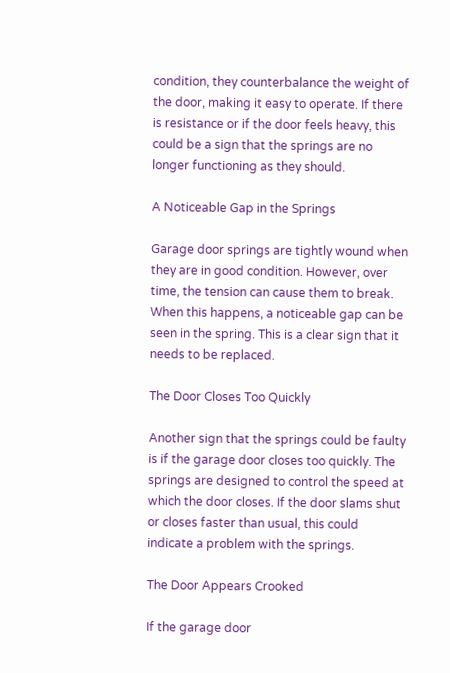condition, they counterbalance the weight of the door, making it easy to operate. If there is resistance or if the door feels heavy, this could be a sign that the springs are no longer functioning as they should.

A Noticeable Gap in the Springs

Garage door springs are tightly wound when they are in good condition. However, over time, the tension can cause them to break. When this happens, a noticeable gap can be seen in the spring. This is a clear sign that it needs to be replaced.

The Door Closes Too Quickly

Another sign that the springs could be faulty is if the garage door closes too quickly. The springs are designed to control the speed at which the door closes. If the door slams shut or closes faster than usual, this could indicate a problem with the springs.

The Door Appears Crooked

If the garage door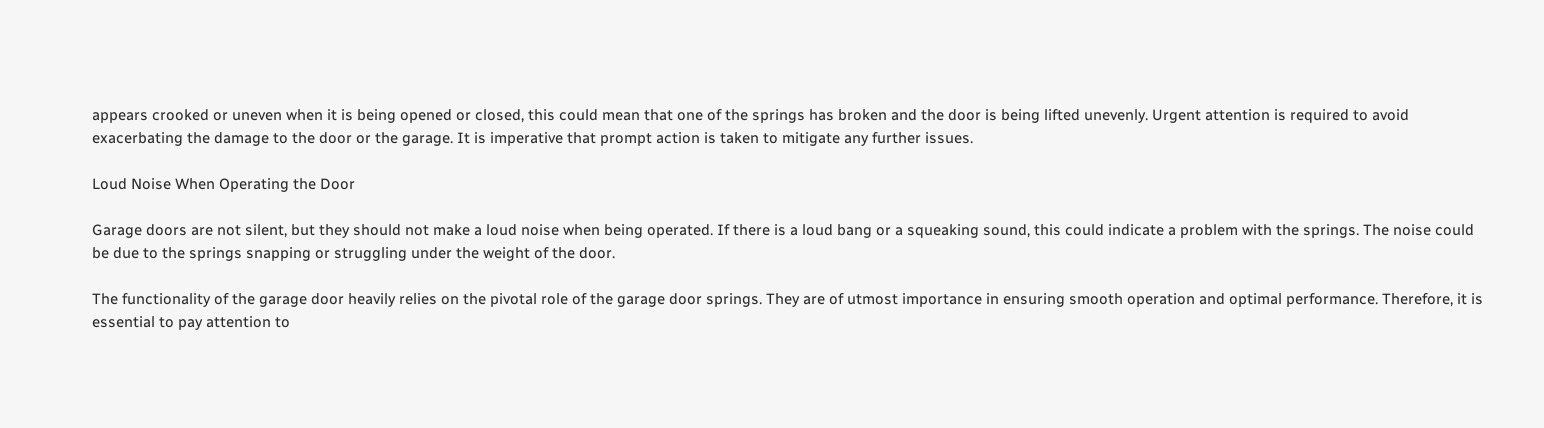appears crooked or uneven when it is being opened or closed, this could mean that one of the springs has broken and the door is being lifted unevenly. Urgent attention is required to avoid exacerbating the damage to the door or the garage. It is imperative that prompt action is taken to mitigate any further issues.

Loud Noise When Operating the Door

Garage doors are not silent, but they should not make a loud noise when being operated. If there is a loud bang or a squeaking sound, this could indicate a problem with the springs. The noise could be due to the springs snapping or struggling under the weight of the door.

The functionality of the garage door heavily relies on the pivotal role of the garage door springs. They are of utmost importance in ensuring smooth operation and optimal performance. Therefore, it is essential to pay attention to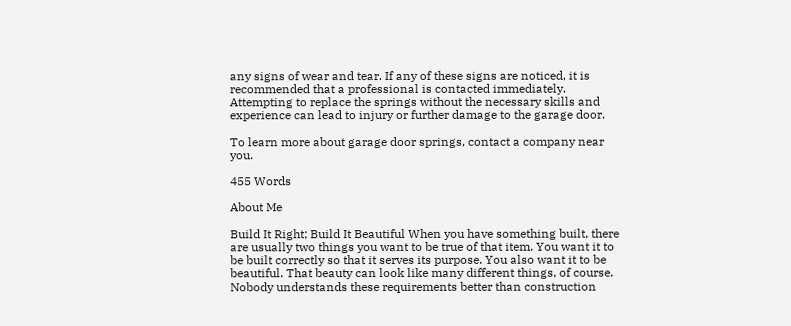any signs of wear and tear. If any of these signs are noticed, it is recommended that a professional is contacted immediately. Attempting to replace the springs without the necessary skills and experience can lead to injury or further damage to the garage door.

To learn more about garage door springs, contact a company near you.

455 Words

About Me

Build It Right; Build It Beautiful When you have something built, there are usually two things you want to be true of that item. You want it to be built correctly so that it serves its purpose. You also want it to be beautiful. That beauty can look like many different things, of course. Nobody understands these requirements better than construction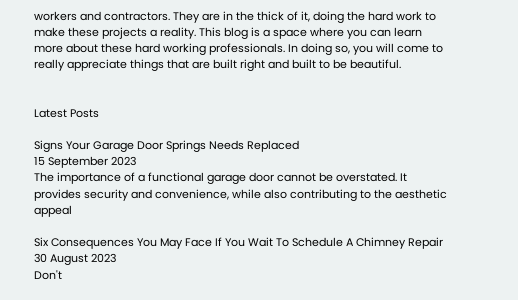workers and contractors. They are in the thick of it, doing the hard work to make these projects a reality. This blog is a space where you can learn more about these hard working professionals. In doing so, you will come to really appreciate things that are built right and built to be beautiful.


Latest Posts

Signs Your Garage Door Springs Needs Replaced
15 September 2023
The importance of a functional garage door cannot be overstated. It provides security and convenience, while also contributing to the aesthetic appeal

Six Consequences You May Face If You Wait To Schedule A Chimney Repair
30 August 2023
Don't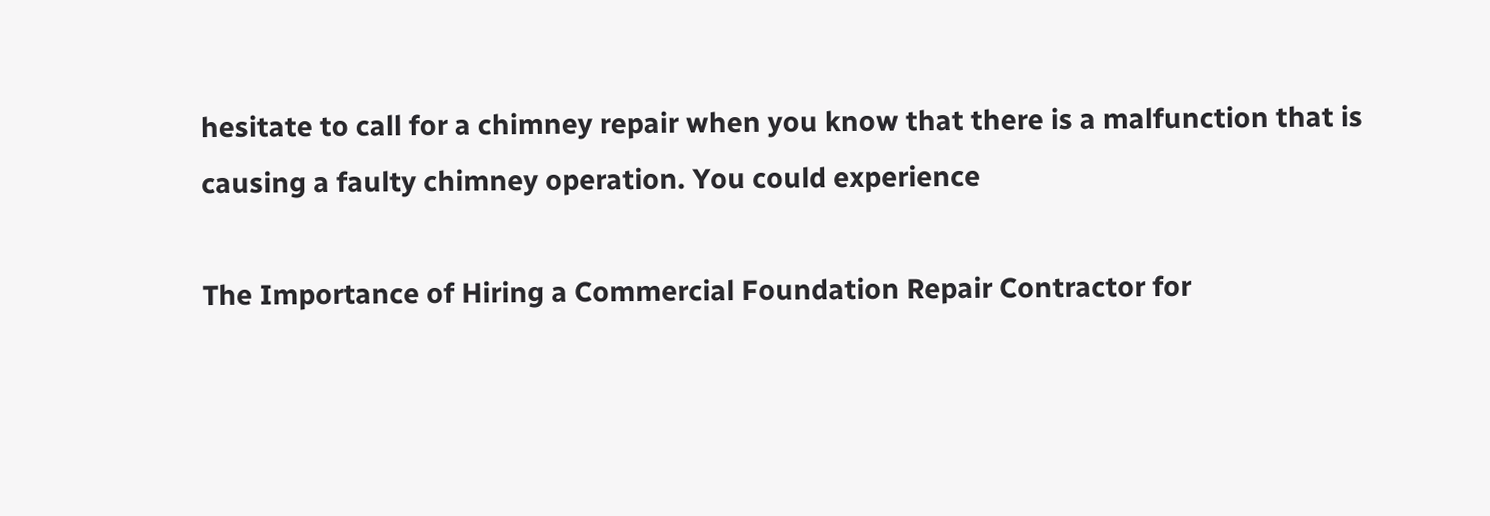hesitate to call for a chimney repair when you know that there is a malfunction that is causing a faulty chimney operation. You could experience

The Importance of Hiring a Commercial Foundation Repair Contractor for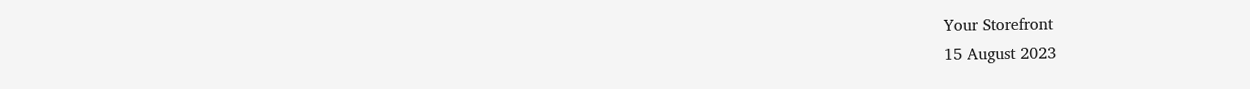Your Storefront
15 August 2023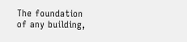The foundation of any building,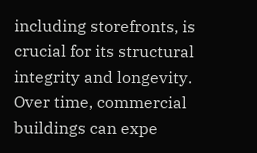including storefronts, is crucial for its structural integrity and longevity. Over time, commercial buildings can expe